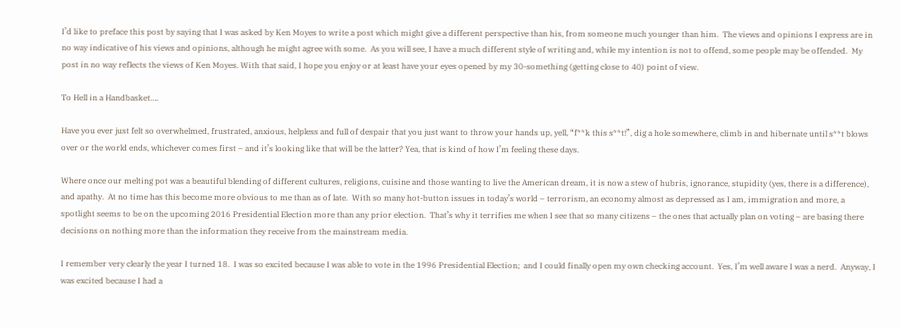I’d like to preface this post by saying that I was asked by Ken Moyes to write a post which might give a different perspective than his, from someone much younger than him.  The views and opinions I express are in no way indicative of his views and opinions, although he might agree with some.  As you will see, I have a much different style of writing and, while my intention is not to offend, some people may be offended.  My post in no way reflects the views of Ken Moyes. With that said, I hope you enjoy or at least have your eyes opened by my 30-something (getting close to 40) point of view.

To Hell in a Handbasket….

Have you ever just felt so overwhelmed, frustrated, anxious, helpless and full of despair that you just want to throw your hands up, yell, “f**k this s**t!”, dig a hole somewhere, climb in and hibernate until s**t blows over or the world ends, whichever comes first – and it’s looking like that will be the latter? Yea, that is kind of how I’m feeling these days.

Where once our melting pot was a beautiful blending of different cultures, religions, cuisine and those wanting to live the American dream, it is now a stew of hubris, ignorance, stupidity (yes, there is a difference), and apathy.  At no time has this become more obvious to me than as of late.  With so many hot-button issues in today’s world – terrorism, an economy almost as depressed as I am, immigration and more, a spotlight seems to be on the upcoming 2016 Presidential Election more than any prior election.  That’s why it terrifies me when I see that so many citizens – the ones that actually plan on voting – are basing there decisions on nothing more than the information they receive from the mainstream media.

I remember very clearly the year I turned 18.  I was so excited because I was able to vote in the 1996 Presidential Election;  and I could finally open my own checking account.  Yes, I’m well aware I was a nerd.  Anyway, I was excited because I had a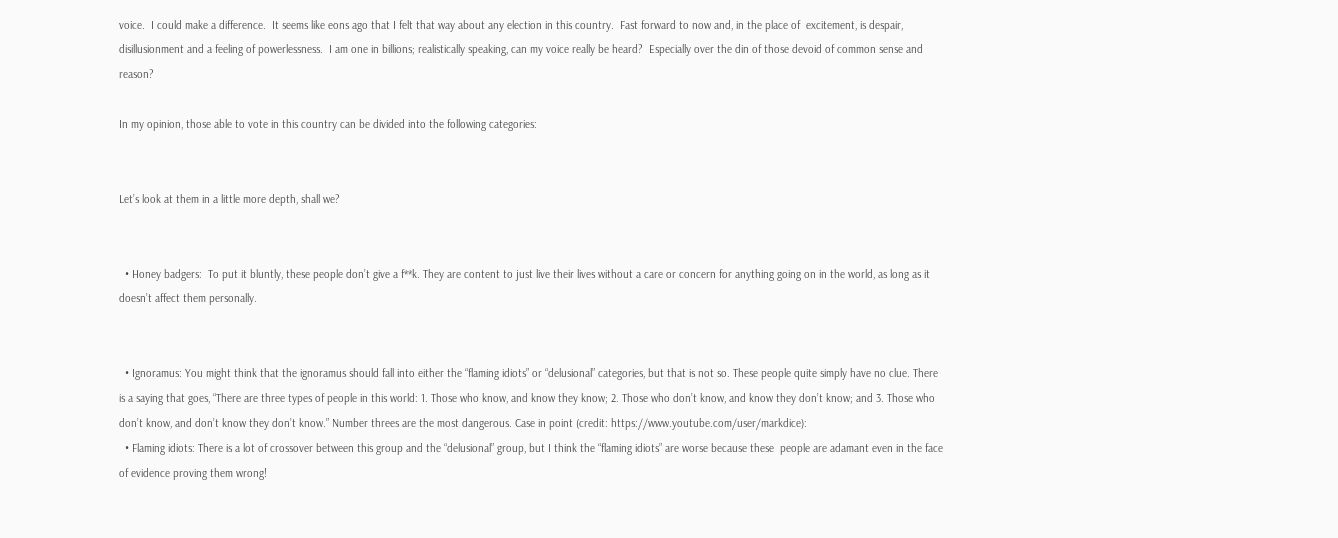voice.  I could make a difference.  It seems like eons ago that I felt that way about any election in this country.  Fast forward to now and, in the place of  excitement, is despair, disillusionment and a feeling of powerlessness.  I am one in billions; realistically speaking, can my voice really be heard?  Especially over the din of those devoid of common sense and reason?

In my opinion, those able to vote in this country can be divided into the following categories:


Let’s look at them in a little more depth, shall we?


  • Honey badgers:  To put it bluntly, these people don’t give a f**k. They are content to just live their lives without a care or concern for anything going on in the world, as long as it doesn’t affect them personally.


  • Ignoramus: You might think that the ignoramus should fall into either the “flaming idiots” or “delusional” categories, but that is not so. These people quite simply have no clue. There is a saying that goes, “There are three types of people in this world: 1. Those who know, and know they know; 2. Those who don’t know, and know they don’t know; and 3. Those who don’t know, and don’t know they don’t know.” Number threes are the most dangerous. Case in point (credit: https://www.youtube.com/user/markdice):
  • Flaming idiots: There is a lot of crossover between this group and the “delusional” group, but I think the “flaming idiots” are worse because these  people are adamant even in the face of evidence proving them wrong!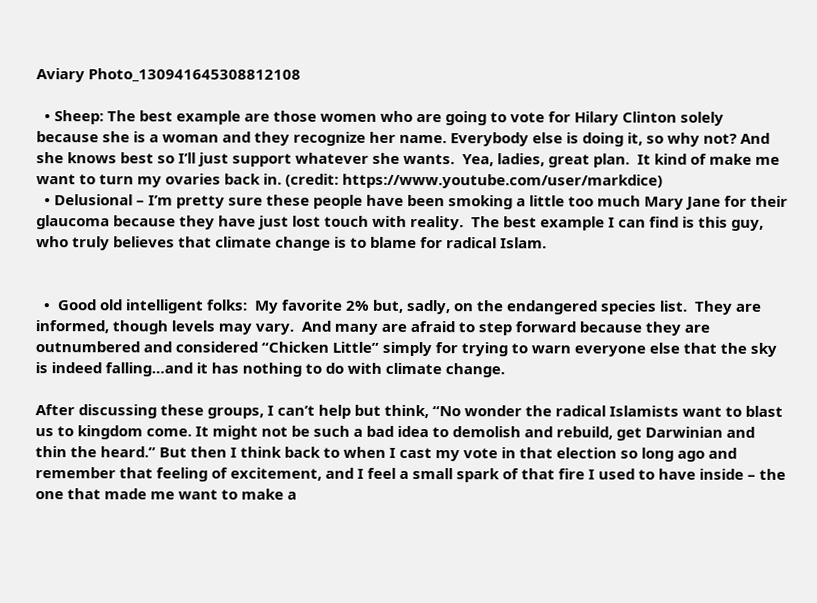Aviary Photo_130941645308812108

  • Sheep: The best example are those women who are going to vote for Hilary Clinton solely because she is a woman and they recognize her name. Everybody else is doing it, so why not? And she knows best so I’ll just support whatever she wants.  Yea, ladies, great plan.  It kind of make me want to turn my ovaries back in. (credit: https://www.youtube.com/user/markdice)
  • Delusional – I’m pretty sure these people have been smoking a little too much Mary Jane for their glaucoma because they have just lost touch with reality.  The best example I can find is this guy, who truly believes that climate change is to blame for radical Islam.


  •  Good old intelligent folks:  My favorite 2% but, sadly, on the endangered species list.  They are informed, though levels may vary.  And many are afraid to step forward because they are outnumbered and considered “Chicken Little” simply for trying to warn everyone else that the sky is indeed falling…and it has nothing to do with climate change.

After discussing these groups, I can’t help but think, “No wonder the radical Islamists want to blast us to kingdom come. It might not be such a bad idea to demolish and rebuild, get Darwinian and thin the heard.” But then I think back to when I cast my vote in that election so long ago and remember that feeling of excitement, and I feel a small spark of that fire I used to have inside – the one that made me want to make a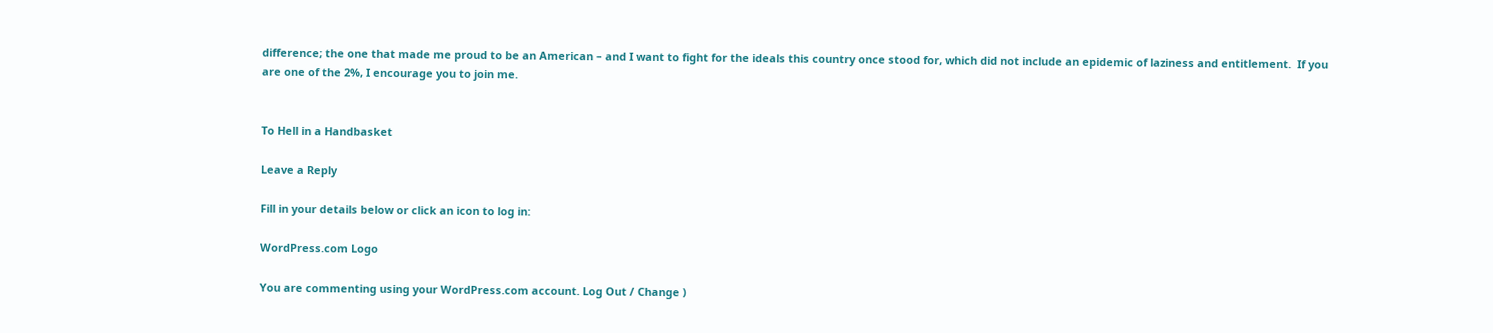difference; the one that made me proud to be an American – and I want to fight for the ideals this country once stood for, which did not include an epidemic of laziness and entitlement.  If you are one of the 2%, I encourage you to join me.


To Hell in a Handbasket

Leave a Reply

Fill in your details below or click an icon to log in:

WordPress.com Logo

You are commenting using your WordPress.com account. Log Out / Change )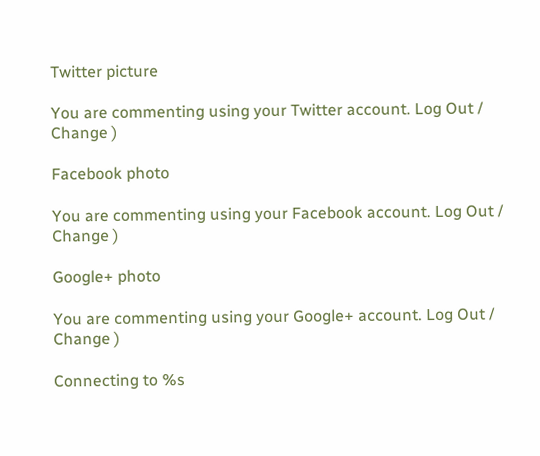Twitter picture

You are commenting using your Twitter account. Log Out / Change )

Facebook photo

You are commenting using your Facebook account. Log Out / Change )

Google+ photo

You are commenting using your Google+ account. Log Out / Change )

Connecting to %s